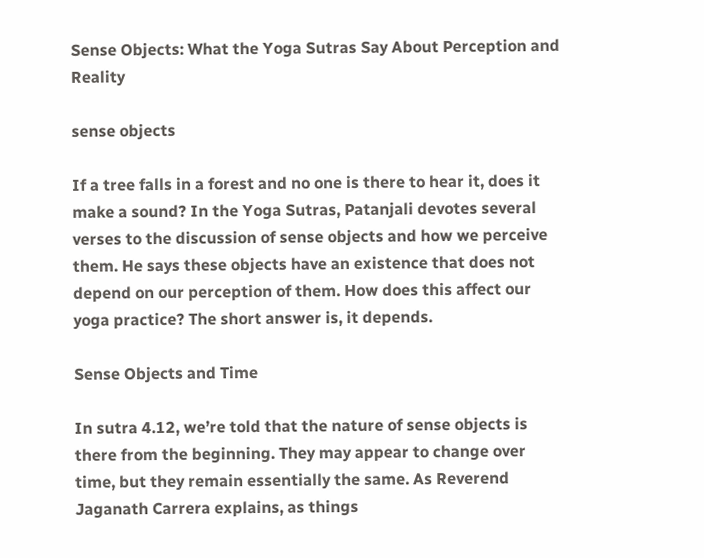Sense Objects: What the Yoga Sutras Say About Perception and Reality

sense objects

If a tree falls in a forest and no one is there to hear it, does it make a sound? In the Yoga Sutras, Patanjali devotes several verses to the discussion of sense objects and how we perceive them. He says these objects have an existence that does not depend on our perception of them. How does this affect our yoga practice? The short answer is, it depends.

Sense Objects and Time

In sutra 4.12, we’re told that the nature of sense objects is there from the beginning. They may appear to change over time, but they remain essentially the same. As Reverend Jaganath Carrera explains, as things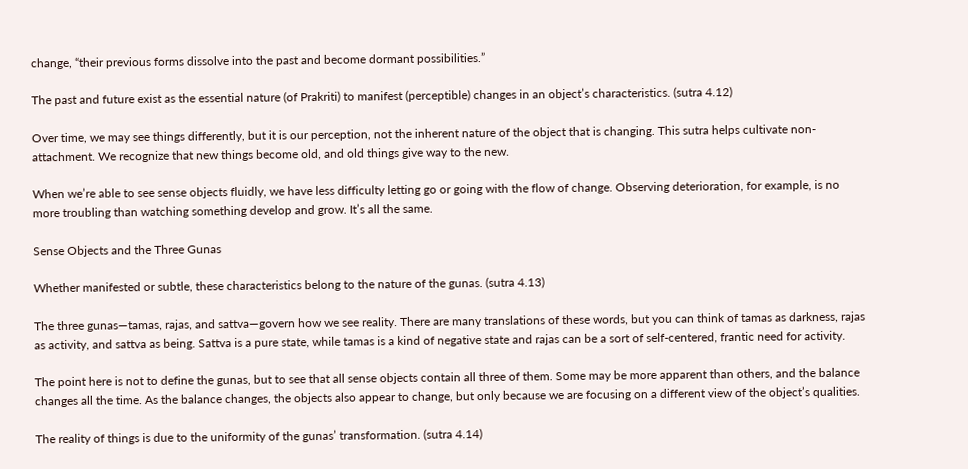change, “their previous forms dissolve into the past and become dormant possibilities.”

The past and future exist as the essential nature (of Prakriti) to manifest (perceptible) changes in an object’s characteristics. (sutra 4.12)

Over time, we may see things differently, but it is our perception, not the inherent nature of the object that is changing. This sutra helps cultivate non-attachment. We recognize that new things become old, and old things give way to the new.

When we’re able to see sense objects fluidly, we have less difficulty letting go or going with the flow of change. Observing deterioration, for example, is no more troubling than watching something develop and grow. It’s all the same.

Sense Objects and the Three Gunas

Whether manifested or subtle, these characteristics belong to the nature of the gunas. (sutra 4.13)

The three gunas—tamas, rajas, and sattva—govern how we see reality. There are many translations of these words, but you can think of tamas as darkness, rajas as activity, and sattva as being. Sattva is a pure state, while tamas is a kind of negative state and rajas can be a sort of self-centered, frantic need for activity.

The point here is not to define the gunas, but to see that all sense objects contain all three of them. Some may be more apparent than others, and the balance changes all the time. As the balance changes, the objects also appear to change, but only because we are focusing on a different view of the object’s qualities.

The reality of things is due to the uniformity of the gunas’ transformation. (sutra 4.14)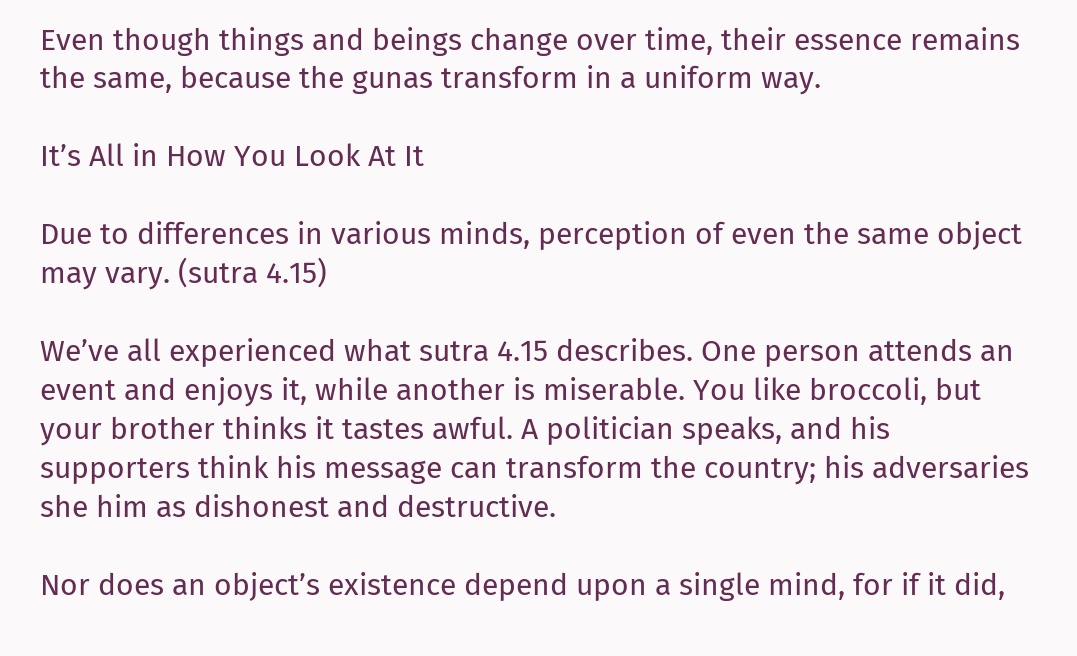Even though things and beings change over time, their essence remains the same, because the gunas transform in a uniform way.

It’s All in How You Look At It

Due to differences in various minds, perception of even the same object may vary. (sutra 4.15)

We’ve all experienced what sutra 4.15 describes. One person attends an event and enjoys it, while another is miserable. You like broccoli, but your brother thinks it tastes awful. A politician speaks, and his supporters think his message can transform the country; his adversaries she him as dishonest and destructive.

Nor does an object’s existence depend upon a single mind, for if it did,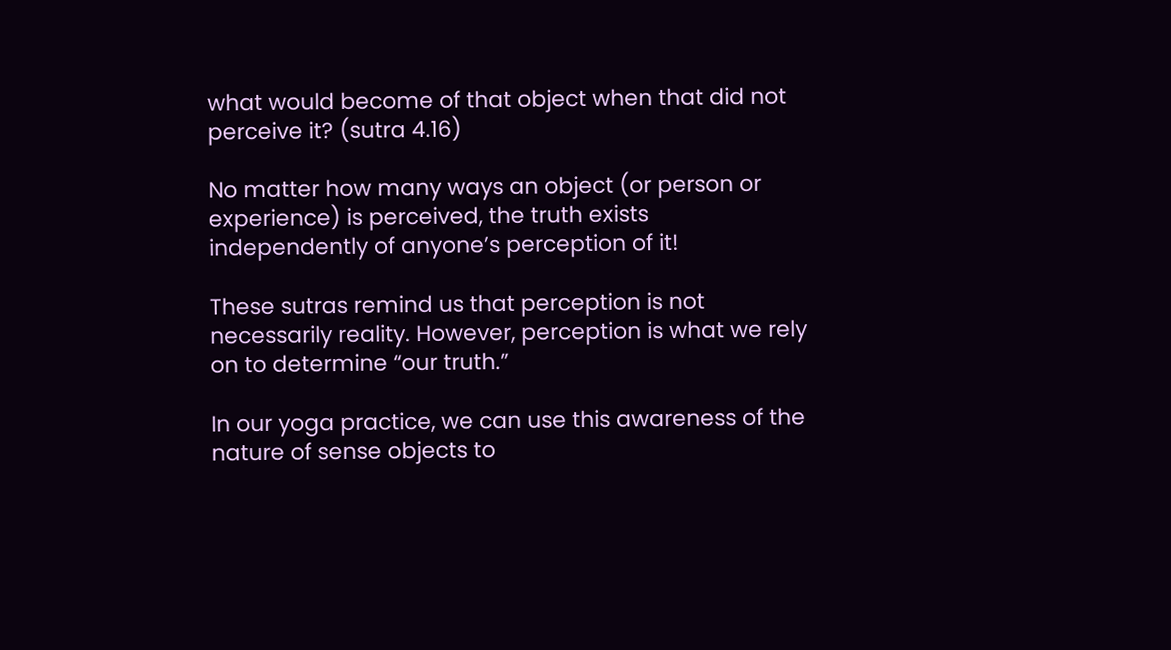what would become of that object when that did not perceive it? (sutra 4.16)

No matter how many ways an object (or person or experience) is perceived, the truth exists independently of anyone’s perception of it!

These sutras remind us that perception is not necessarily reality. However, perception is what we rely on to determine “our truth.”

In our yoga practice, we can use this awareness of the nature of sense objects to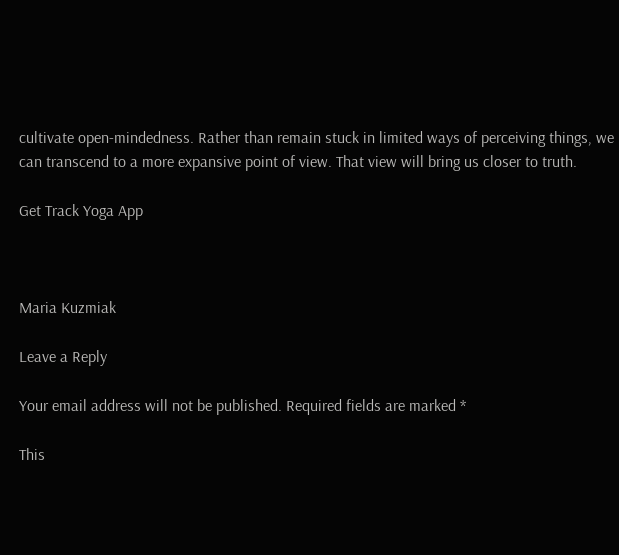cultivate open-mindedness. Rather than remain stuck in limited ways of perceiving things, we can transcend to a more expansive point of view. That view will bring us closer to truth.

Get Track Yoga App



Maria Kuzmiak

Leave a Reply

Your email address will not be published. Required fields are marked *

This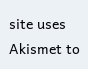site uses Akismet to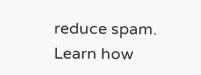reduce spam. Learn how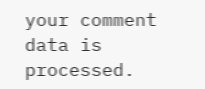your comment data is processed.